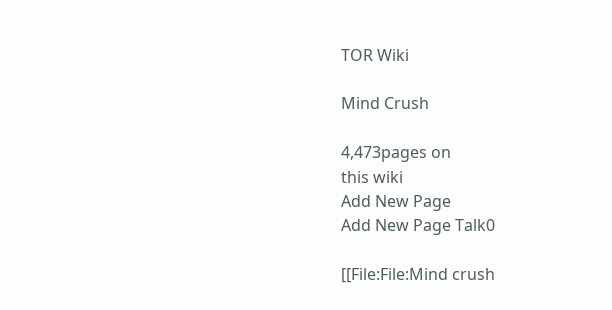TOR Wiki

Mind Crush

4,473pages on
this wiki
Add New Page
Add New Page Talk0

[[File:File:Mind crush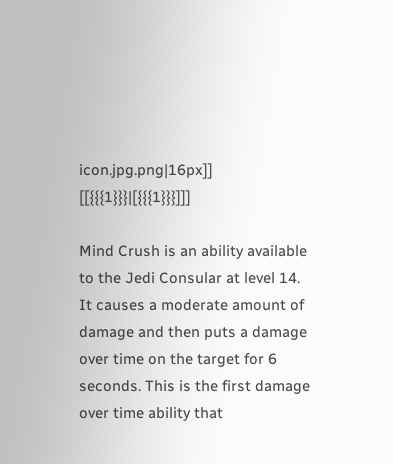icon.jpg.png|16px]] [[{{{1}}}|[{{{1}}}]]]

Mind Crush is an ability available to the Jedi Consular at level 14. It causes a moderate amount of damage and then puts a damage over time on the target for 6 seconds. This is the first damage over time ability that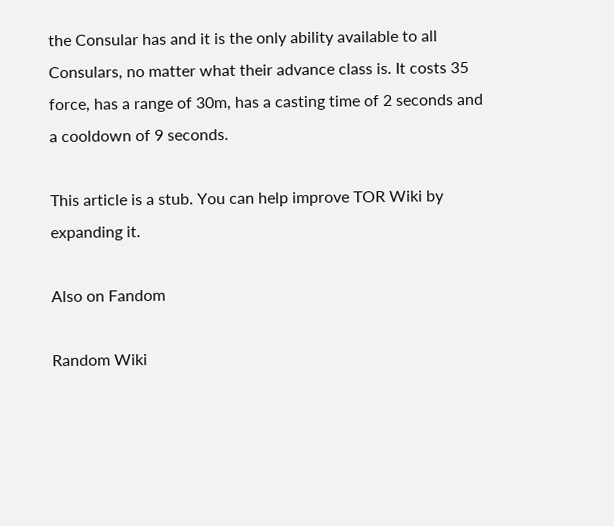the Consular has and it is the only ability available to all Consulars, no matter what their advance class is. It costs 35 force, has a range of 30m, has a casting time of 2 seconds and a cooldown of 9 seconds.

This article is a stub. You can help improve TOR Wiki by expanding it.

Also on Fandom

Random Wiki